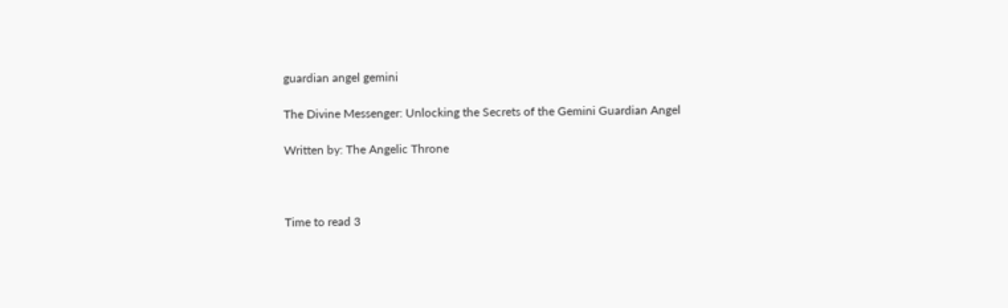guardian angel gemini

The Divine Messenger: Unlocking the Secrets of the Gemini Guardian Angel

Written by: The Angelic Throne



Time to read 3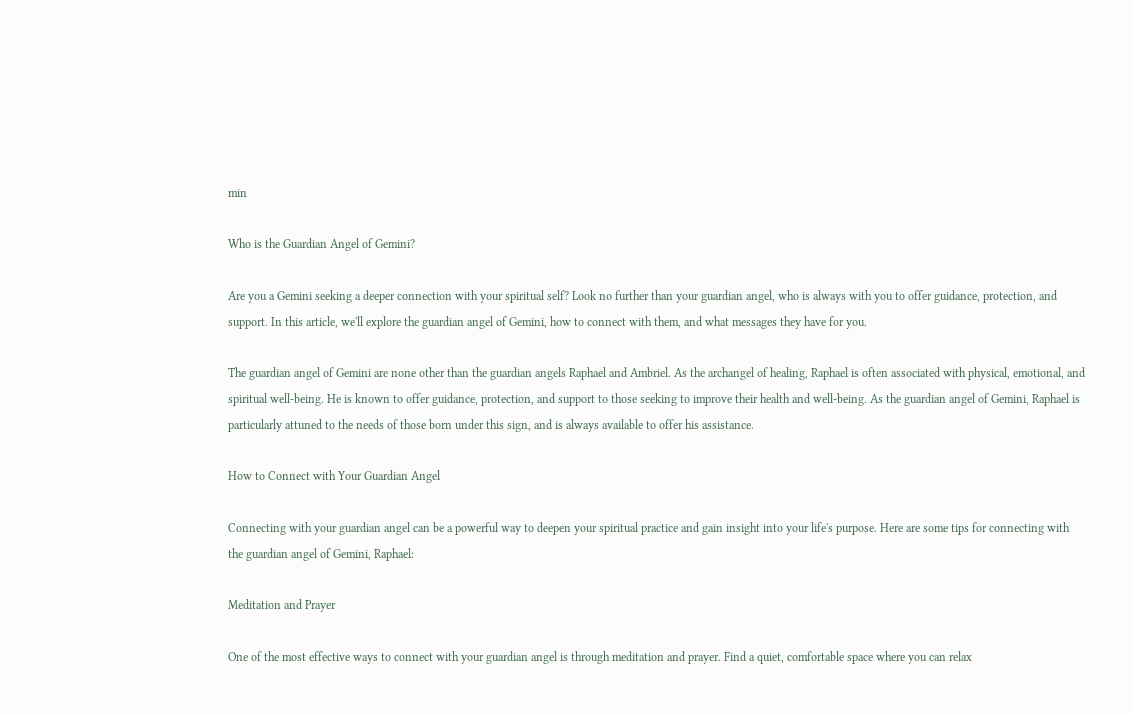min

Who is the Guardian Angel of Gemini?

Are you a Gemini seeking a deeper connection with your spiritual self? Look no further than your guardian angel, who is always with you to offer guidance, protection, and support. In this article, we'll explore the guardian angel of Gemini, how to connect with them, and what messages they have for you.

The guardian angel of Gemini are none other than the guardian angels Raphael and Ambriel. As the archangel of healing, Raphael is often associated with physical, emotional, and spiritual well-being. He is known to offer guidance, protection, and support to those seeking to improve their health and well-being. As the guardian angel of Gemini, Raphael is particularly attuned to the needs of those born under this sign, and is always available to offer his assistance.

How to Connect with Your Guardian Angel

Connecting with your guardian angel can be a powerful way to deepen your spiritual practice and gain insight into your life's purpose. Here are some tips for connecting with the guardian angel of Gemini, Raphael:

Meditation and Prayer

One of the most effective ways to connect with your guardian angel is through meditation and prayer. Find a quiet, comfortable space where you can relax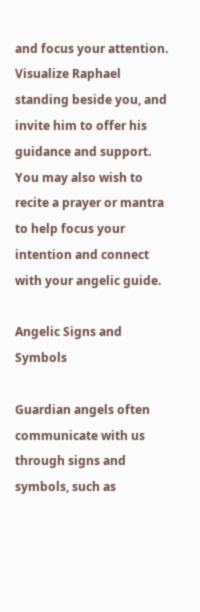and focus your attention. Visualize Raphael standing beside you, and invite him to offer his guidance and support. You may also wish to recite a prayer or mantra to help focus your intention and connect with your angelic guide.

Angelic Signs and Symbols

Guardian angels often communicate with us through signs and symbols, such as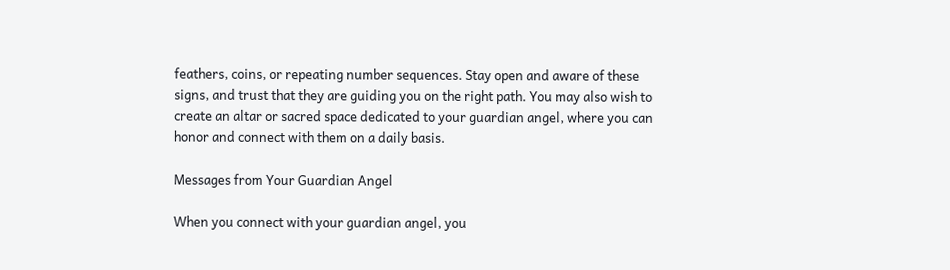feathers, coins, or repeating number sequences. Stay open and aware of these signs, and trust that they are guiding you on the right path. You may also wish to create an altar or sacred space dedicated to your guardian angel, where you can honor and connect with them on a daily basis.

Messages from Your Guardian Angel

When you connect with your guardian angel, you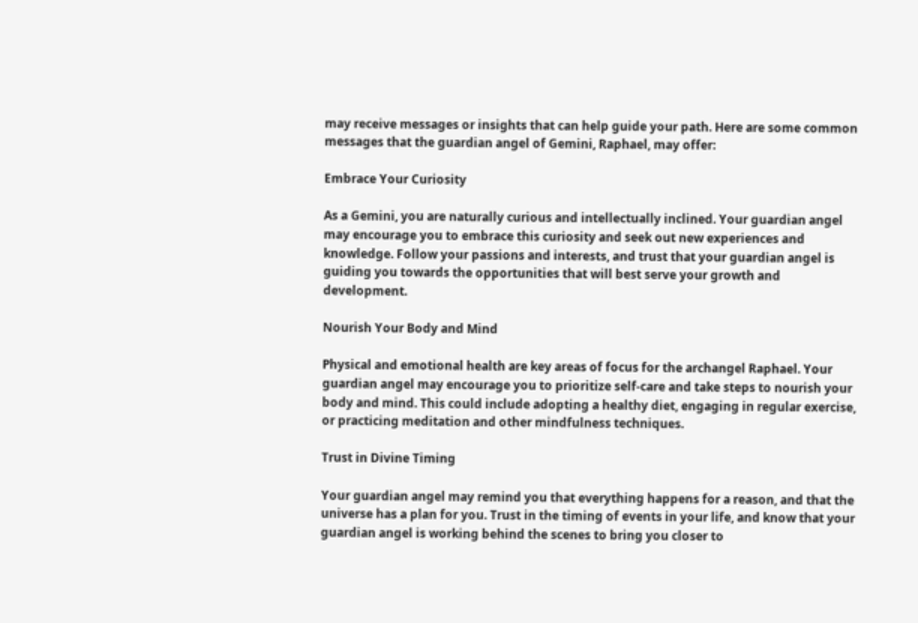may receive messages or insights that can help guide your path. Here are some common messages that the guardian angel of Gemini, Raphael, may offer:

Embrace Your Curiosity

As a Gemini, you are naturally curious and intellectually inclined. Your guardian angel may encourage you to embrace this curiosity and seek out new experiences and knowledge. Follow your passions and interests, and trust that your guardian angel is guiding you towards the opportunities that will best serve your growth and development.

Nourish Your Body and Mind

Physical and emotional health are key areas of focus for the archangel Raphael. Your guardian angel may encourage you to prioritize self-care and take steps to nourish your body and mind. This could include adopting a healthy diet, engaging in regular exercise, or practicing meditation and other mindfulness techniques.

Trust in Divine Timing

Your guardian angel may remind you that everything happens for a reason, and that the universe has a plan for you. Trust in the timing of events in your life, and know that your guardian angel is working behind the scenes to bring you closer to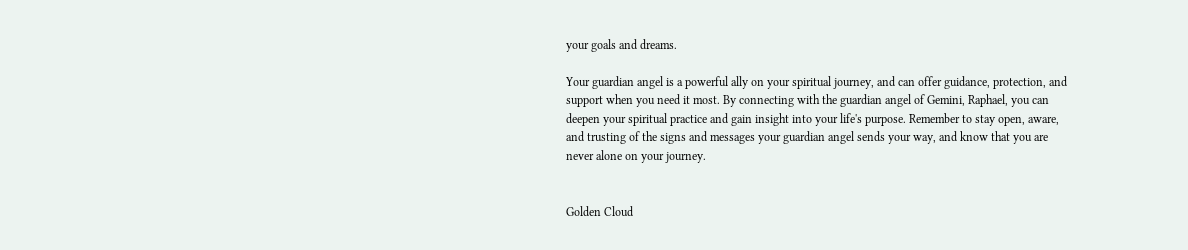your goals and dreams.

Your guardian angel is a powerful ally on your spiritual journey, and can offer guidance, protection, and support when you need it most. By connecting with the guardian angel of Gemini, Raphael, you can deepen your spiritual practice and gain insight into your life's purpose. Remember to stay open, aware, and trusting of the signs and messages your guardian angel sends your way, and know that you are never alone on your journey.


Golden Cloud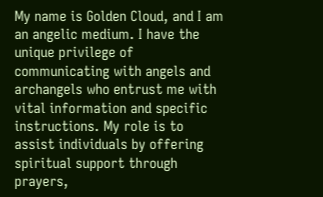My name is Golden Cloud, and I am an angelic medium. I have the unique privilege of communicating with angels and archangels who entrust me with vital information and specific instructions. My role is to assist individuals by offering spiritual support through prayers,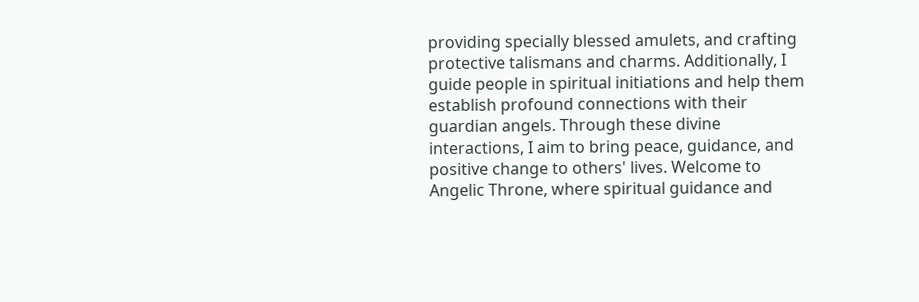providing specially blessed amulets, and crafting protective talismans and charms. Additionally, I guide people in spiritual initiations and help them establish profound connections with their guardian angels. Through these divine interactions, I aim to bring peace, guidance, and positive change to others' lives. Welcome to Angelic Throne, where spiritual guidance and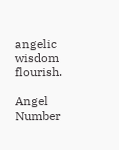angelic wisdom flourish.

Angel Number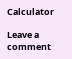Calculator

Leave a comment